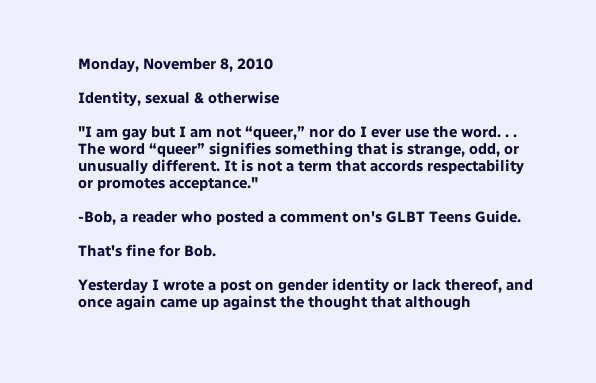Monday, November 8, 2010

Identity, sexual & otherwise

"I am gay but I am not “queer,” nor do I ever use the word. . . The word “queer” signifies something that is strange, odd, or unusually different. It is not a term that accords respectability or promotes acceptance."

-Bob, a reader who posted a comment on's GLBT Teens Guide.

That's fine for Bob.

Yesterday I wrote a post on gender identity or lack thereof, and once again came up against the thought that although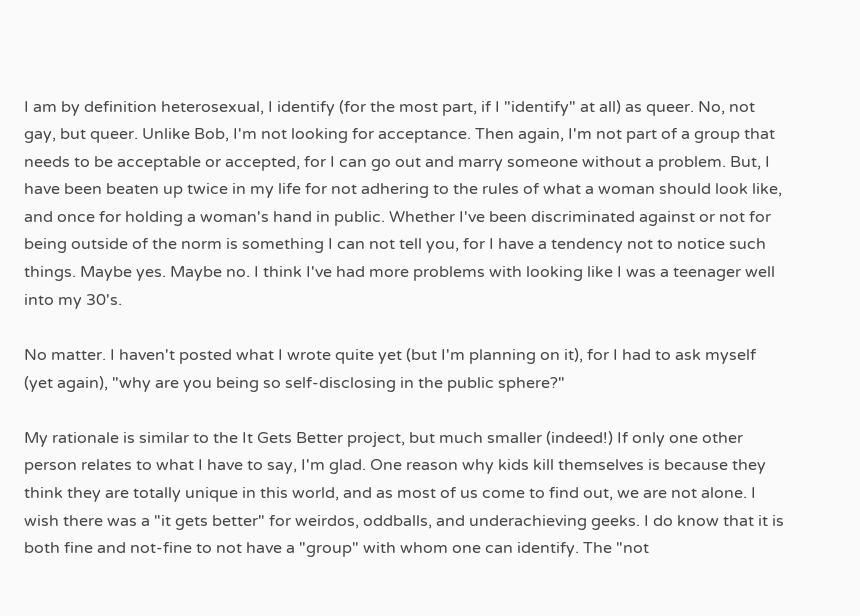I am by definition heterosexual, I identify (for the most part, if I "identify" at all) as queer. No, not gay, but queer. Unlike Bob, I'm not looking for acceptance. Then again, I'm not part of a group that needs to be acceptable or accepted, for I can go out and marry someone without a problem. But, I have been beaten up twice in my life for not adhering to the rules of what a woman should look like, and once for holding a woman's hand in public. Whether I've been discriminated against or not for being outside of the norm is something I can not tell you, for I have a tendency not to notice such things. Maybe yes. Maybe no. I think I've had more problems with looking like I was a teenager well into my 30's.

No matter. I haven't posted what I wrote quite yet (but I'm planning on it), for I had to ask myself (yet again), "why are you being so self-disclosing in the public sphere?"

My rationale is similar to the It Gets Better project, but much smaller (indeed!) If only one other person relates to what I have to say, I'm glad. One reason why kids kill themselves is because they think they are totally unique in this world, and as most of us come to find out, we are not alone. I wish there was a "it gets better" for weirdos, oddballs, and underachieving geeks. I do know that it is both fine and not-fine to not have a "group" with whom one can identify. The "not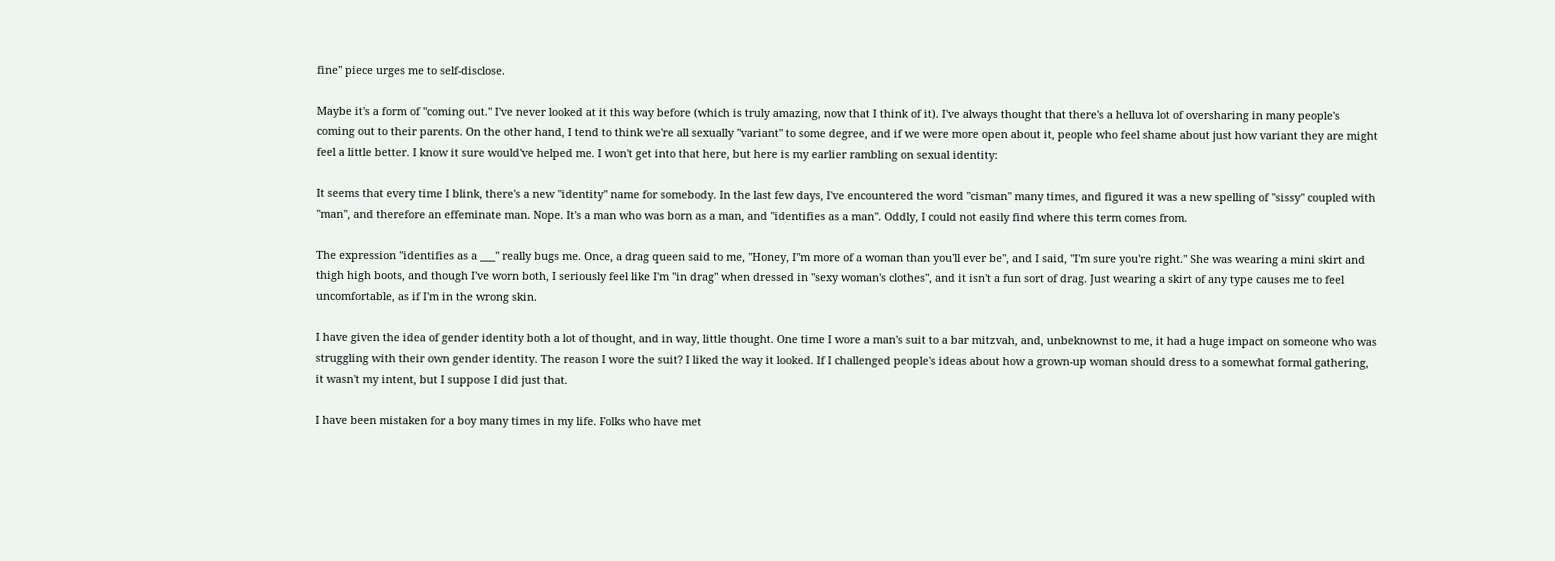fine" piece urges me to self-disclose.

Maybe it's a form of "coming out." I've never looked at it this way before (which is truly amazing, now that I think of it). I've always thought that there's a helluva lot of oversharing in many people's coming out to their parents. On the other hand, I tend to think we're all sexually "variant" to some degree, and if we were more open about it, people who feel shame about just how variant they are might feel a little better. I know it sure would've helped me. I won't get into that here, but here is my earlier rambling on sexual identity:

It seems that every time I blink, there's a new "identity" name for somebody. In the last few days, I've encountered the word "cisman" many times, and figured it was a new spelling of "sissy" coupled with "man", and therefore an effeminate man. Nope. It's a man who was born as a man, and "identifies as a man". Oddly, I could not easily find where this term comes from.

The expression "identifies as a ___" really bugs me. Once, a drag queen said to me, "Honey, I"m more of a woman than you'll ever be", and I said, "I'm sure you're right." She was wearing a mini skirt and thigh high boots, and though I've worn both, I seriously feel like I'm "in drag" when dressed in "sexy woman's clothes", and it isn't a fun sort of drag. Just wearing a skirt of any type causes me to feel uncomfortable, as if I'm in the wrong skin.

I have given the idea of gender identity both a lot of thought, and in way, little thought. One time I wore a man's suit to a bar mitzvah, and, unbeknownst to me, it had a huge impact on someone who was struggling with their own gender identity. The reason I wore the suit? I liked the way it looked. If I challenged people's ideas about how a grown-up woman should dress to a somewhat formal gathering, it wasn't my intent, but I suppose I did just that.

I have been mistaken for a boy many times in my life. Folks who have met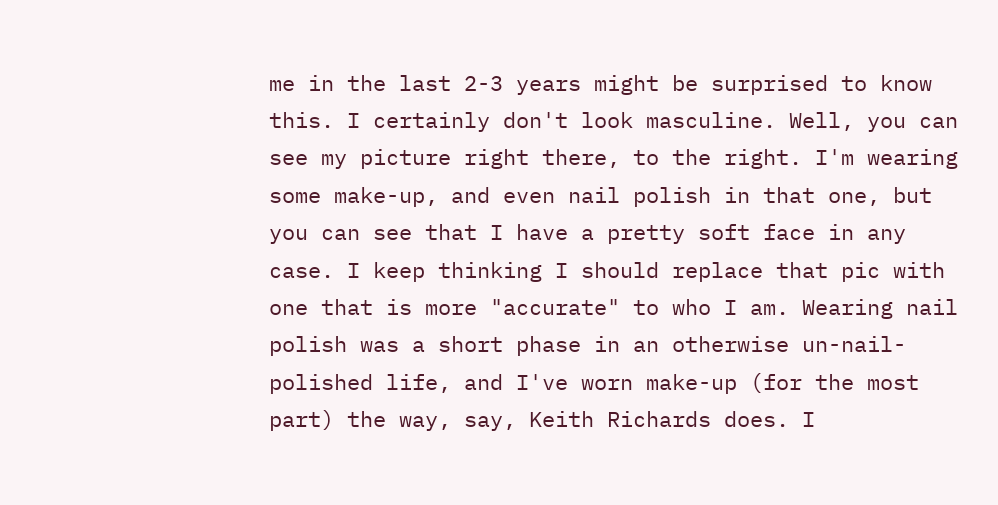me in the last 2-3 years might be surprised to know this. I certainly don't look masculine. Well, you can see my picture right there, to the right. I'm wearing some make-up, and even nail polish in that one, but you can see that I have a pretty soft face in any case. I keep thinking I should replace that pic with one that is more "accurate" to who I am. Wearing nail polish was a short phase in an otherwise un-nail-polished life, and I've worn make-up (for the most part) the way, say, Keith Richards does. I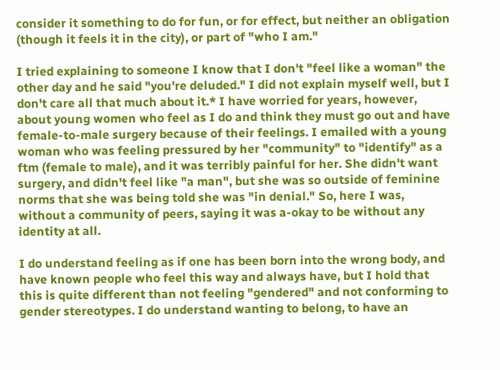consider it something to do for fun, or for effect, but neither an obligation (though it feels it in the city), or part of "who I am."

I tried explaining to someone I know that I don't "feel like a woman" the other day and he said "you're deluded." I did not explain myself well, but I don't care all that much about it.* I have worried for years, however, about young women who feel as I do and think they must go out and have female-to-male surgery because of their feelings. I emailed with a young woman who was feeling pressured by her "community" to "identify" as a ftm (female to male), and it was terribly painful for her. She didn't want surgery, and didn't feel like "a man", but she was so outside of feminine norms that she was being told she was "in denial." So, here I was, without a community of peers, saying it was a-okay to be without any identity at all.

I do understand feeling as if one has been born into the wrong body, and have known people who feel this way and always have, but I hold that this is quite different than not feeling "gendered" and not conforming to gender stereotypes. I do understand wanting to belong, to have an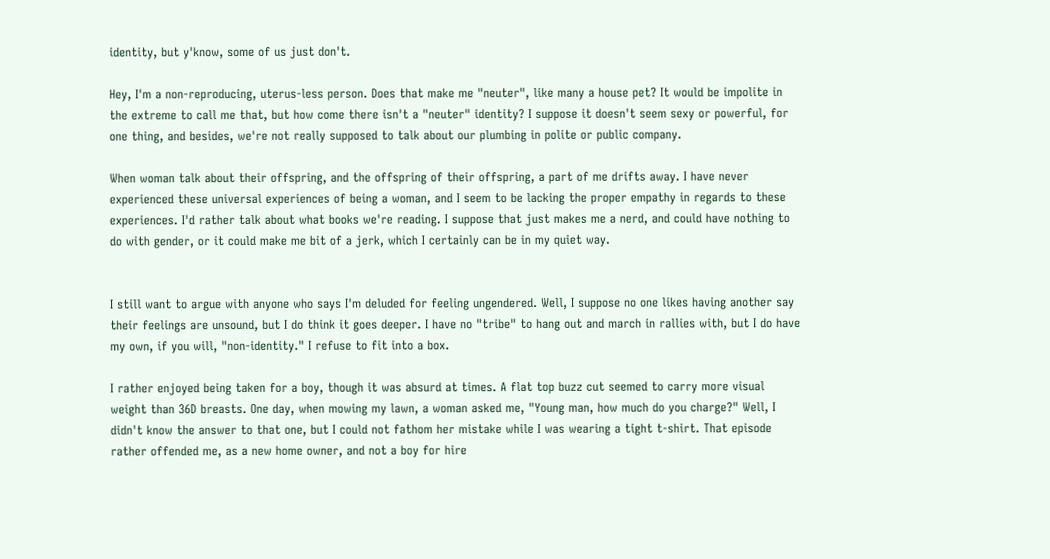identity, but y'know, some of us just don't.

Hey, I'm a non-reproducing, uterus-less person. Does that make me "neuter", like many a house pet? It would be impolite in the extreme to call me that, but how come there isn't a "neuter" identity? I suppose it doesn't seem sexy or powerful, for one thing, and besides, we're not really supposed to talk about our plumbing in polite or public company.

When woman talk about their offspring, and the offspring of their offspring, a part of me drifts away. I have never experienced these universal experiences of being a woman, and I seem to be lacking the proper empathy in regards to these experiences. I'd rather talk about what books we're reading. I suppose that just makes me a nerd, and could have nothing to do with gender, or it could make me bit of a jerk, which I certainly can be in my quiet way.


I still want to argue with anyone who says I'm deluded for feeling ungendered. Well, I suppose no one likes having another say their feelings are unsound, but I do think it goes deeper. I have no "tribe" to hang out and march in rallies with, but I do have my own, if you will, "non-identity." I refuse to fit into a box.

I rather enjoyed being taken for a boy, though it was absurd at times. A flat top buzz cut seemed to carry more visual weight than 36D breasts. One day, when mowing my lawn, a woman asked me, "Young man, how much do you charge?" Well, I didn't know the answer to that one, but I could not fathom her mistake while I was wearing a tight t-shirt. That episode rather offended me, as a new home owner, and not a boy for hire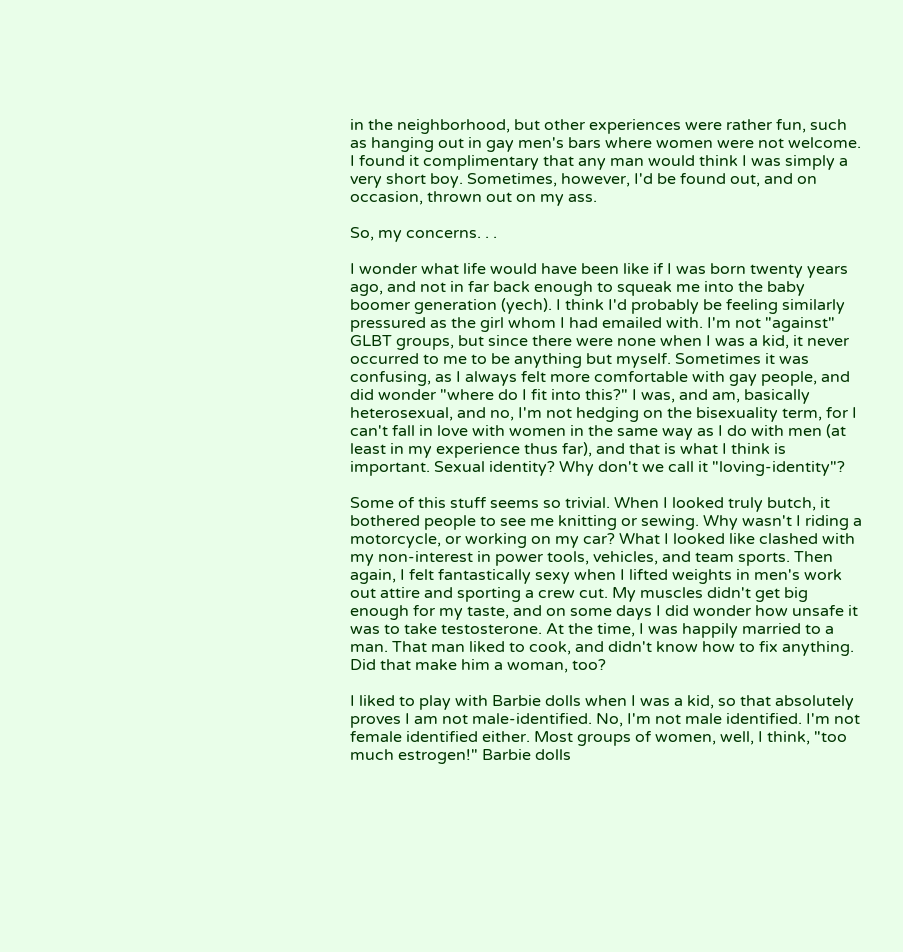in the neighborhood, but other experiences were rather fun, such as hanging out in gay men's bars where women were not welcome. I found it complimentary that any man would think I was simply a very short boy. Sometimes, however, I'd be found out, and on occasion, thrown out on my ass.

So, my concerns. . .

I wonder what life would have been like if I was born twenty years ago, and not in far back enough to squeak me into the baby boomer generation (yech). I think I'd probably be feeling similarly pressured as the girl whom I had emailed with. I'm not "against" GLBT groups, but since there were none when I was a kid, it never occurred to me to be anything but myself. Sometimes it was confusing, as I always felt more comfortable with gay people, and did wonder "where do I fit into this?" I was, and am, basically heterosexual, and no, I'm not hedging on the bisexuality term, for I can't fall in love with women in the same way as I do with men (at least in my experience thus far), and that is what I think is important. Sexual identity? Why don't we call it "loving-identity"?

Some of this stuff seems so trivial. When I looked truly butch, it bothered people to see me knitting or sewing. Why wasn't I riding a motorcycle, or working on my car? What I looked like clashed with my non-interest in power tools, vehicles, and team sports. Then again, I felt fantastically sexy when I lifted weights in men's work out attire and sporting a crew cut. My muscles didn't get big enough for my taste, and on some days I did wonder how unsafe it was to take testosterone. At the time, I was happily married to a man. That man liked to cook, and didn't know how to fix anything. Did that make him a woman, too?

I liked to play with Barbie dolls when I was a kid, so that absolutely proves I am not male-identified. No, I'm not male identified. I'm not female identified either. Most groups of women, well, I think, "too much estrogen!" Barbie dolls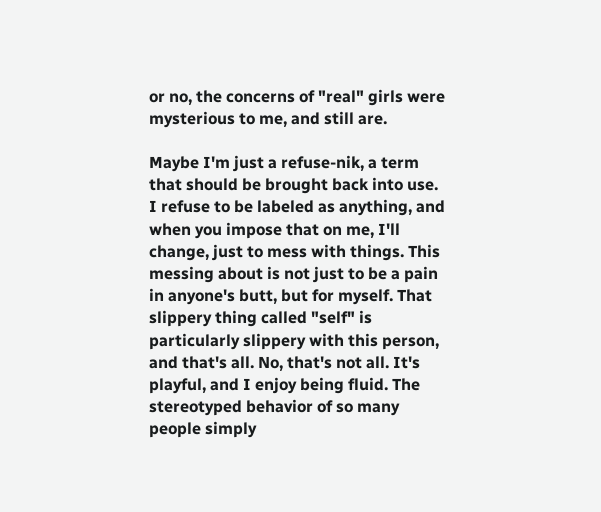or no, the concerns of "real" girls were mysterious to me, and still are.

Maybe I'm just a refuse-nik, a term that should be brought back into use. I refuse to be labeled as anything, and when you impose that on me, I'll change, just to mess with things. This messing about is not just to be a pain in anyone's butt, but for myself. That slippery thing called "self" is particularly slippery with this person, and that's all. No, that's not all. It's playful, and I enjoy being fluid. The stereotyped behavior of so many people simply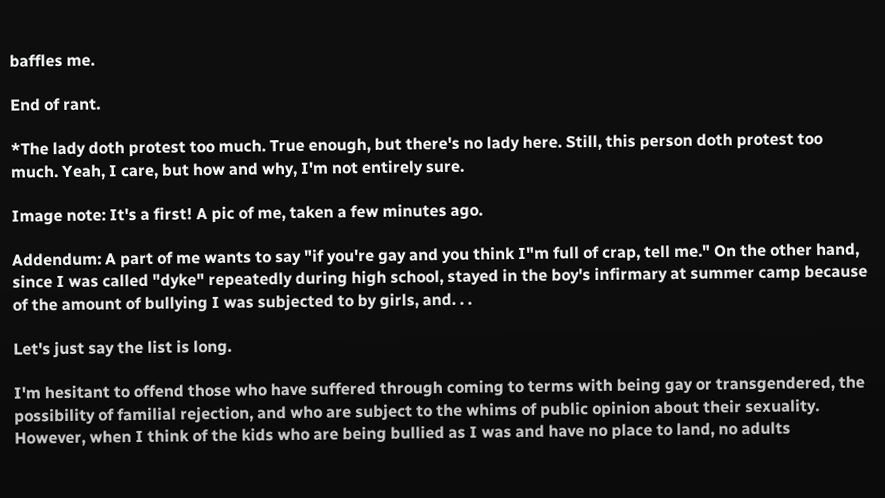baffles me.

End of rant.

*The lady doth protest too much. True enough, but there's no lady here. Still, this person doth protest too much. Yeah, I care, but how and why, I'm not entirely sure.

Image note: It's a first! A pic of me, taken a few minutes ago.

Addendum: A part of me wants to say "if you're gay and you think I"m full of crap, tell me." On the other hand, since I was called "dyke" repeatedly during high school, stayed in the boy's infirmary at summer camp because of the amount of bullying I was subjected to by girls, and. . .

Let's just say the list is long.

I'm hesitant to offend those who have suffered through coming to terms with being gay or transgendered, the possibility of familial rejection, and who are subject to the whims of public opinion about their sexuality. However, when I think of the kids who are being bullied as I was and have no place to land, no adults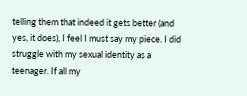telling them that indeed it gets better (and yes, it does), I feel I must say my piece. I did struggle with my sexual identity as a teenager. If all my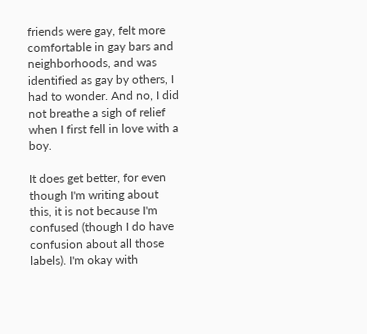friends were gay, felt more comfortable in gay bars and neighborhoods, and was identified as gay by others, I had to wonder. And no, I did not breathe a sigh of relief when I first fell in love with a boy.

It does get better, for even though I'm writing about this, it is not because I'm confused (though I do have confusion about all those labels). I'm okay with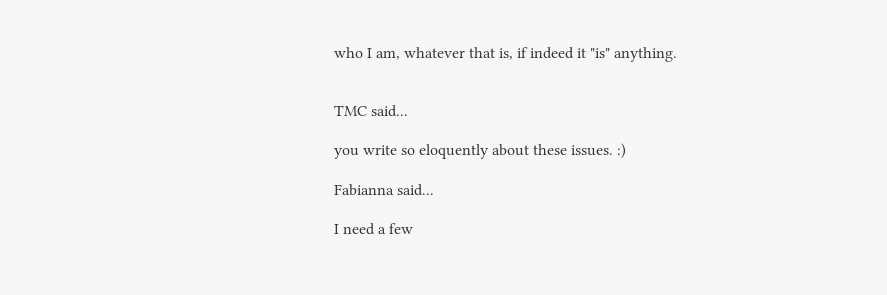who I am, whatever that is, if indeed it "is" anything.


TMC said...

you write so eloquently about these issues. :)

Fabianna said...

I need a few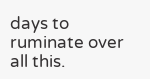days to ruminate over all this.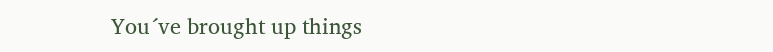You´ve brought up things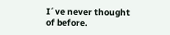I´ve never thought of before.